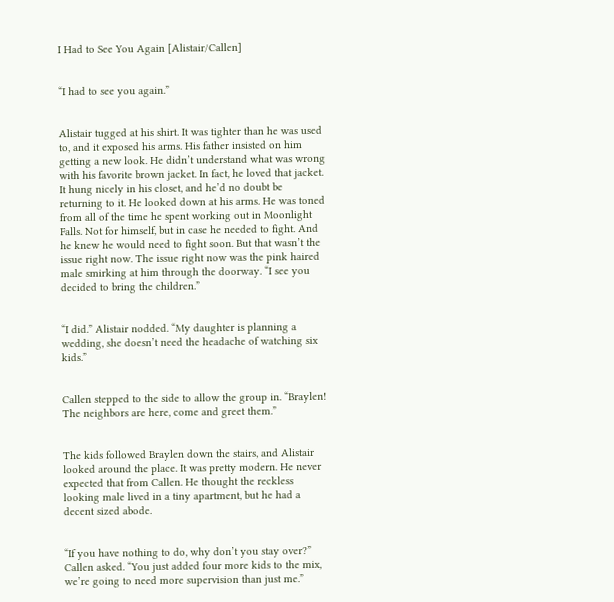I Had to See You Again [Alistair/Callen]


“I had to see you again.”


Alistair tugged at his shirt. It was tighter than he was used to, and it exposed his arms. His father insisted on him getting a new look. He didn’t understand what was wrong with his favorite brown jacket. In fact, he loved that jacket. It hung nicely in his closet, and he’d no doubt be returning to it. He looked down at his arms. He was toned from all of the time he spent working out in Moonlight Falls. Not for himself, but in case he needed to fight. And he knew he would need to fight soon. But that wasn’t the issue right now. The issue right now was the pink haired male smirking at him through the doorway. “I see you decided to bring the children.”


“I did.” Alistair nodded. “My daughter is planning a wedding, she doesn’t need the headache of watching six kids.”


Callen stepped to the side to allow the group in. “Braylen! The neighbors are here, come and greet them.”


The kids followed Braylen down the stairs, and Alistair looked around the place. It was pretty modern. He never expected that from Callen. He thought the reckless looking male lived in a tiny apartment, but he had a decent sized abode.


“If you have nothing to do, why don’t you stay over?” Callen asked. “You just added four more kids to the mix, we’re going to need more supervision than just me.”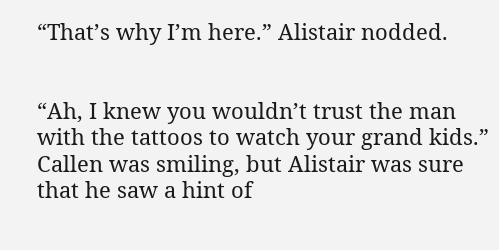“That’s why I’m here.” Alistair nodded.


“Ah, I knew you wouldn’t trust the man with the tattoos to watch your grand kids.” Callen was smiling, but Alistair was sure that he saw a hint of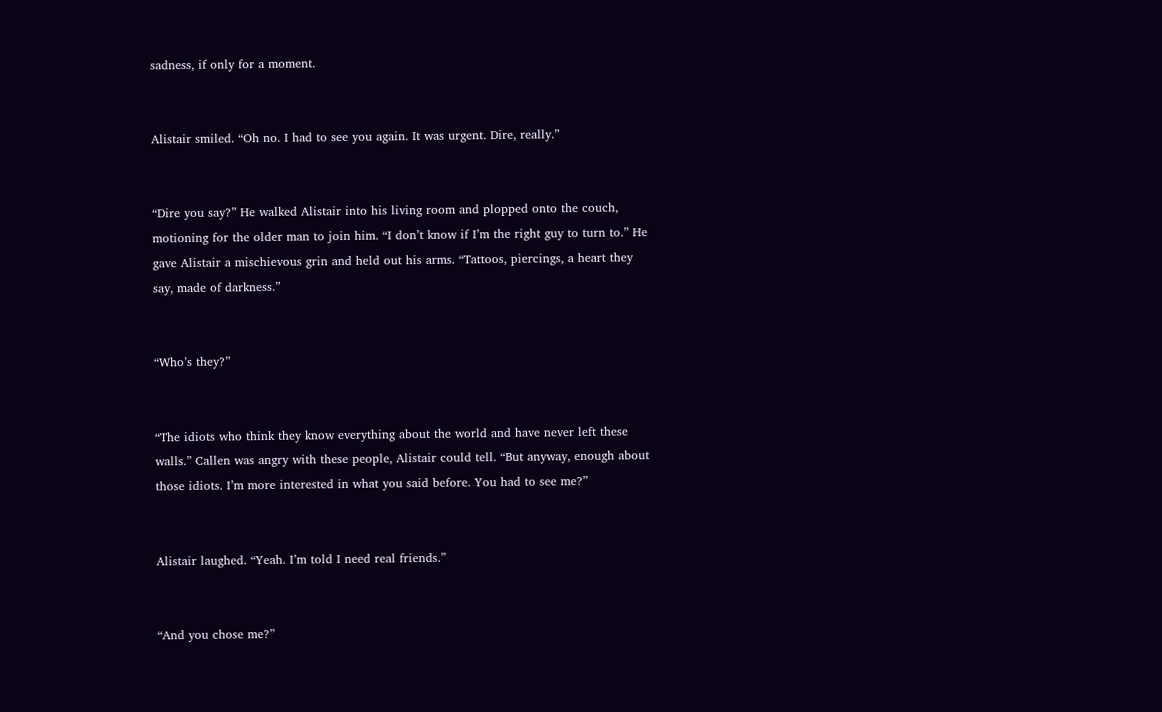sadness, if only for a moment.


Alistair smiled. “Oh no. I had to see you again. It was urgent. Dire, really.”


“Dire you say?” He walked Alistair into his living room and plopped onto the couch, motioning for the older man to join him. “I don’t know if I’m the right guy to turn to.” He gave Alistair a mischievous grin and held out his arms. “Tattoos, piercings, a heart they say, made of darkness.”


“Who’s they?”


“The idiots who think they know everything about the world and have never left these walls.” Callen was angry with these people, Alistair could tell. “But anyway, enough about those idiots. I’m more interested in what you said before. You had to see me?”


Alistair laughed. “Yeah. I’m told I need real friends.”


“And you chose me?”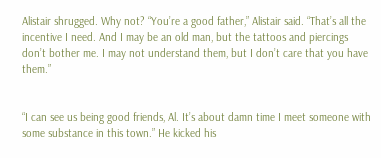Alistair shrugged. Why not? “You’re a good father,” Alistair said. “That’s all the incentive I need. And I may be an old man, but the tattoos and piercings don’t bother me. I may not understand them, but I don’t care that you have them.”


“I can see us being good friends, Al. It’s about damn time I meet someone with some substance in this town.” He kicked his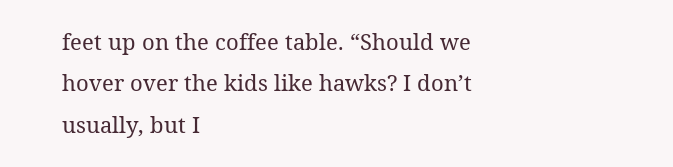feet up on the coffee table. “Should we hover over the kids like hawks? I don’t usually, but I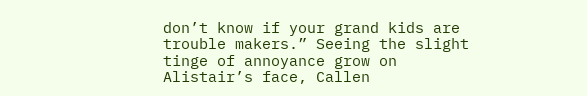don’t know if your grand kids are trouble makers.” Seeing the slight tinge of annoyance grow on Alistair’s face, Callen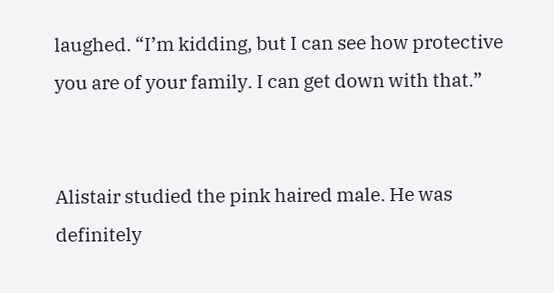laughed. “I’m kidding, but I can see how protective you are of your family. I can get down with that.”


Alistair studied the pink haired male. He was definitely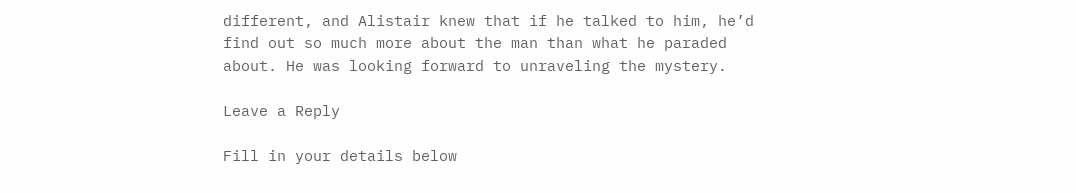different, and Alistair knew that if he talked to him, he’d find out so much more about the man than what he paraded about. He was looking forward to unraveling the mystery.

Leave a Reply

Fill in your details below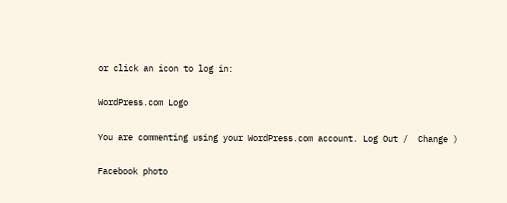or click an icon to log in:

WordPress.com Logo

You are commenting using your WordPress.com account. Log Out /  Change )

Facebook photo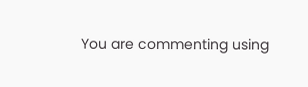You are commenting using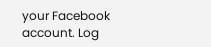your Facebook account. Log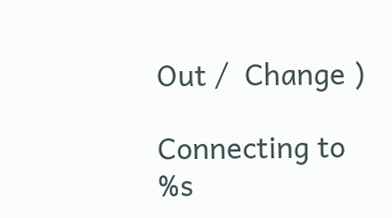Out /  Change )

Connecting to %s